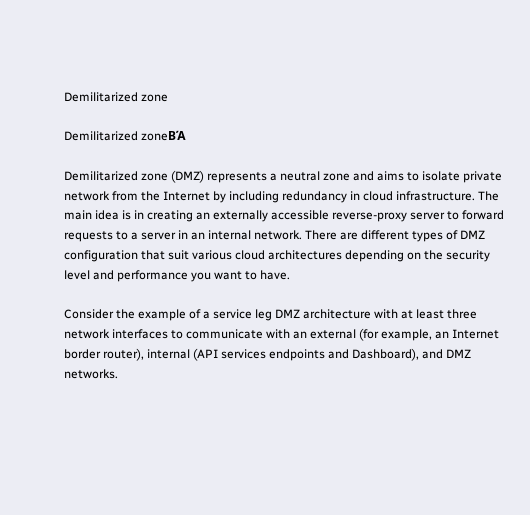Demilitarized zone

Demilitarized zoneΒΆ

Demilitarized zone (DMZ) represents a neutral zone and aims to isolate private network from the Internet by including redundancy in cloud infrastructure. The main idea is in creating an externally accessible reverse-proxy server to forward requests to a server in an internal network. There are different types of DMZ configuration that suit various cloud architectures depending on the security level and performance you want to have.

Consider the example of a service leg DMZ architecture with at least three network interfaces to communicate with an external (for example, an Internet border router), internal (API services endpoints and Dashboard), and DMZ networks.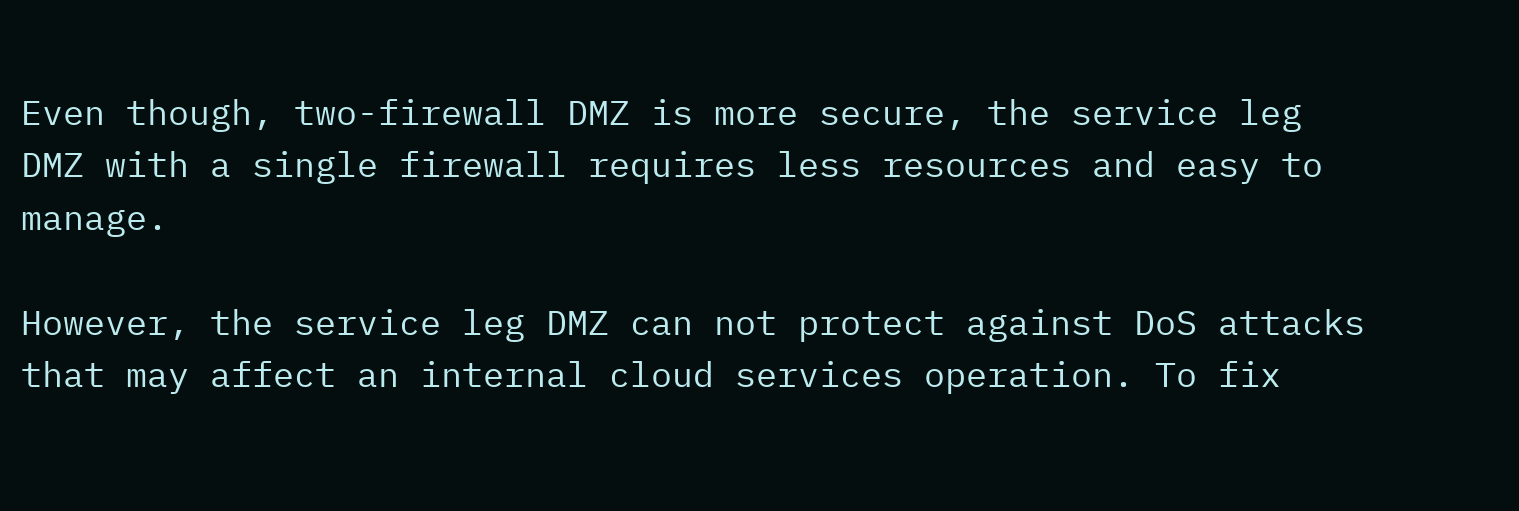Even though, two-firewall DMZ is more secure, the service leg DMZ with a single firewall requires less resources and easy to manage.

However, the service leg DMZ can not protect against DoS attacks that may affect an internal cloud services operation. To fix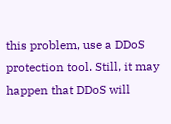this problem, use a DDoS protection tool. Still, it may happen that DDoS will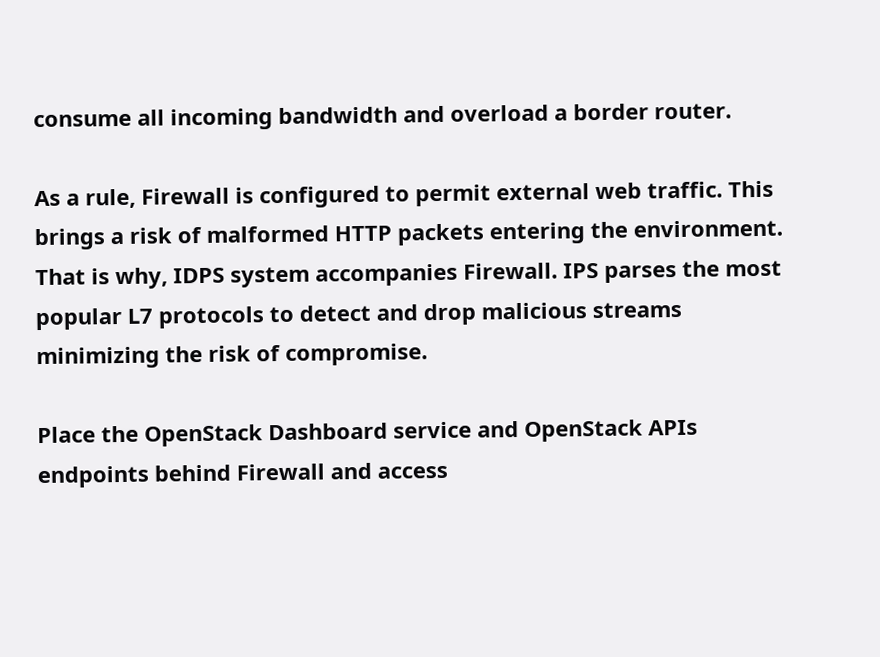consume all incoming bandwidth and overload a border router.

As a rule, Firewall is configured to permit external web traffic. This brings a risk of malformed HTTP packets entering the environment. That is why, IDPS system accompanies Firewall. IPS parses the most popular L7 protocols to detect and drop malicious streams minimizing the risk of compromise.

Place the OpenStack Dashboard service and OpenStack APIs endpoints behind Firewall and access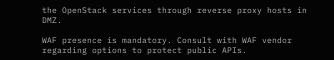the OpenStack services through reverse proxy hosts in DMZ.

WAF presence is mandatory. Consult with WAF vendor regarding options to protect public APIs.